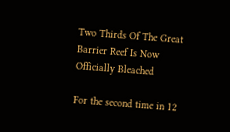Two Thirds Of The Great Barrier Reef Is Now Officially Bleached

For the second time in 12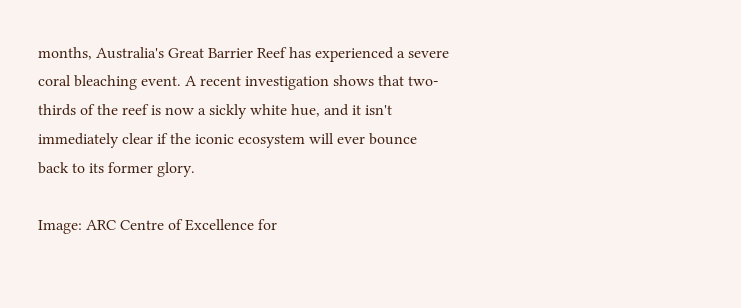months, Australia's Great Barrier Reef has experienced a severe coral bleaching event. A recent investigation shows that two-thirds of the reef is now a sickly white hue, and it isn't immediately clear if the iconic ecosystem will ever bounce back to its former glory.

Image: ARC Centre of Excellence for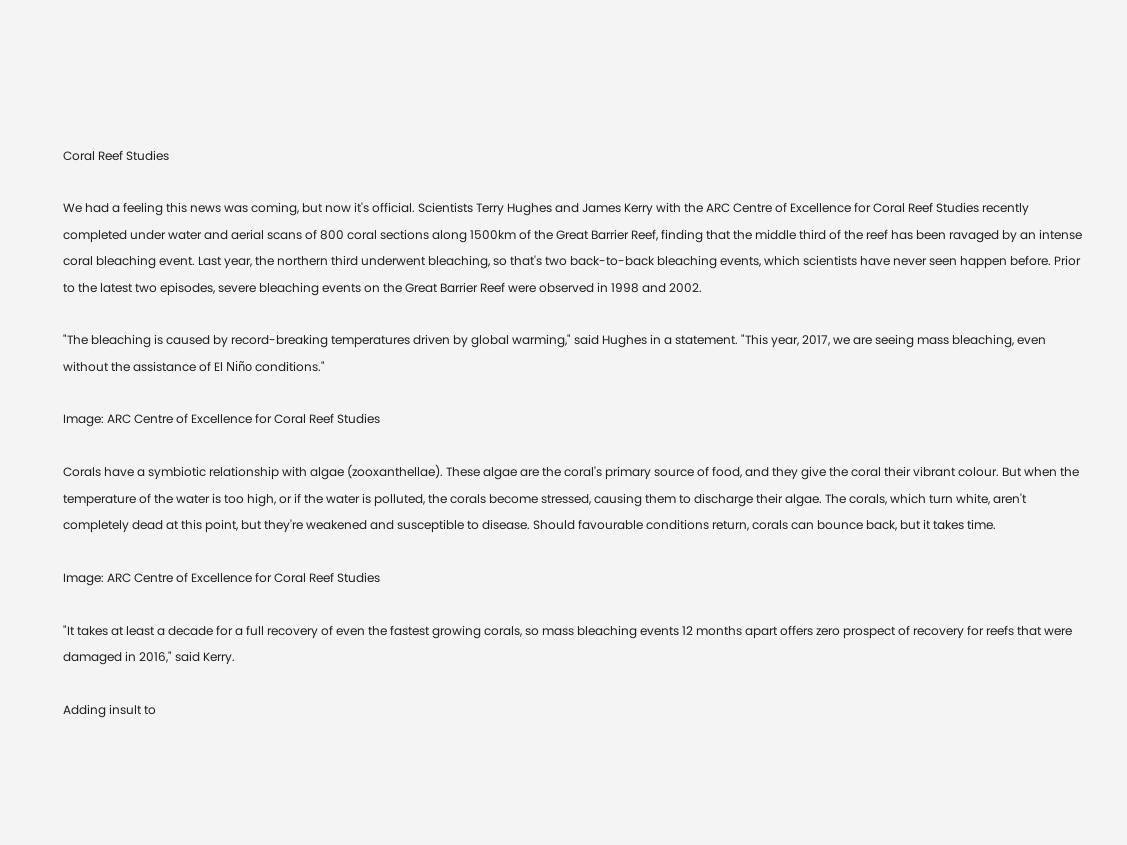Coral Reef Studies

We had a feeling this news was coming, but now it's official. Scientists Terry Hughes and James Kerry with the ARC Centre of Excellence for Coral Reef Studies recently completed under water and aerial scans of 800 coral sections along 1500km of the Great Barrier Reef, finding that the middle third of the reef has been ravaged by an intense coral bleaching event. Last year, the northern third underwent bleaching, so that's two back-to-back bleaching events, which scientists have never seen happen before. Prior to the latest two episodes, severe bleaching events on the Great Barrier Reef were observed in 1998 and 2002.

"The bleaching is caused by record-breaking temperatures driven by global warming," said Hughes in a statement. "This year, 2017, we are seeing mass bleaching, even without the assistance of El Niño conditions."

Image: ARC Centre of Excellence for Coral Reef Studies

Corals have a symbiotic relationship with algae (zooxanthellae). These algae are the coral's primary source of food, and they give the coral their vibrant colour. But when the temperature of the water is too high, or if the water is polluted, the corals become stressed, causing them to discharge their algae. The corals, which turn white, aren't completely dead at this point, but they're weakened and susceptible to disease. Should favourable conditions return, corals can bounce back, but it takes time.

Image: ARC Centre of Excellence for Coral Reef Studies

"It takes at least a decade for a full recovery of even the fastest growing corals, so mass bleaching events 12 months apart offers zero prospect of recovery for reefs that were damaged in 2016," said Kerry.

Adding insult to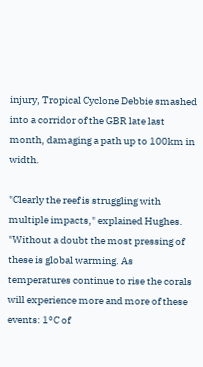injury, Tropical Cyclone Debbie smashed into a corridor of the GBR late last month, damaging a path up to 100km in width.

"Clearly the reef is struggling with multiple impacts," explained Hughes. "Without a doubt the most pressing of these is global warming. As temperatures continue to rise the corals will experience more and more of these events: 1°C of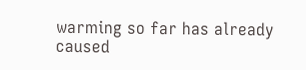warming so far has already caused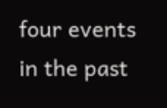four events in the past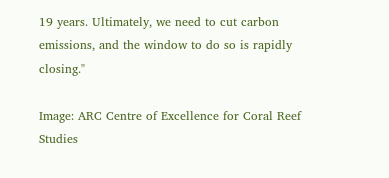19 years. Ultimately, we need to cut carbon emissions, and the window to do so is rapidly closing."

Image: ARC Centre of Excellence for Coral Reef Studies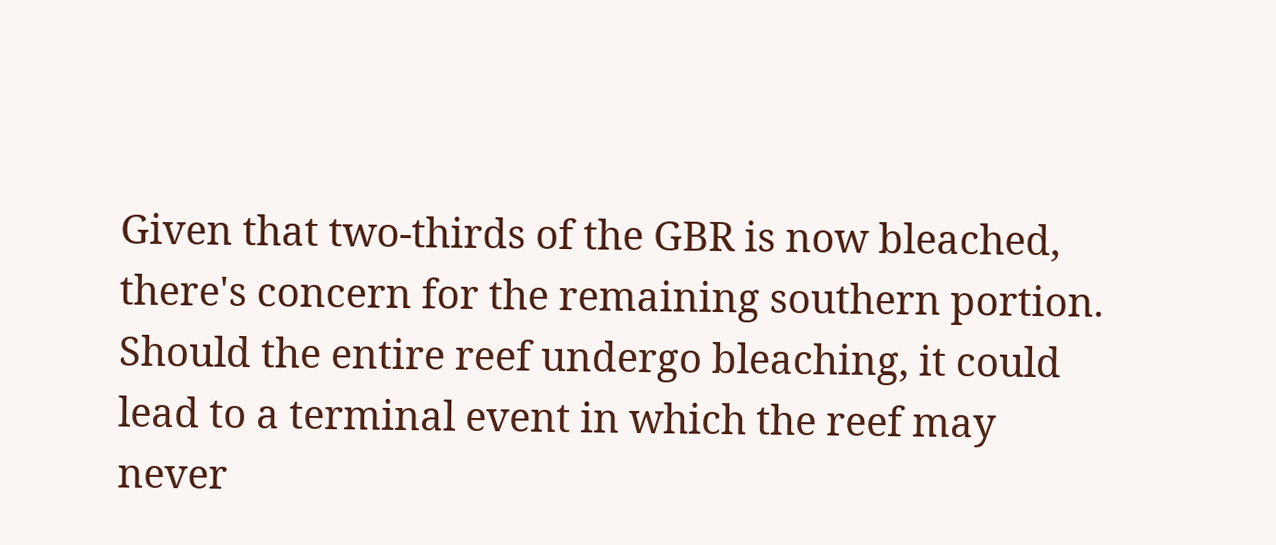Given that two-thirds of the GBR is now bleached, there's concern for the remaining southern portion. Should the entire reef undergo bleaching, it could lead to a terminal event in which the reef may never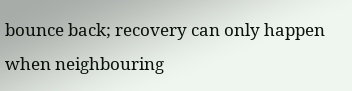bounce back; recovery can only happen when neighbouring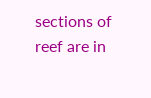sections of reef are in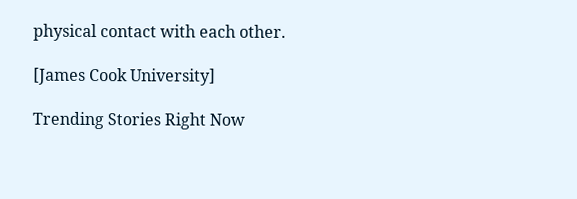physical contact with each other.

[James Cook University]

Trending Stories Right Now